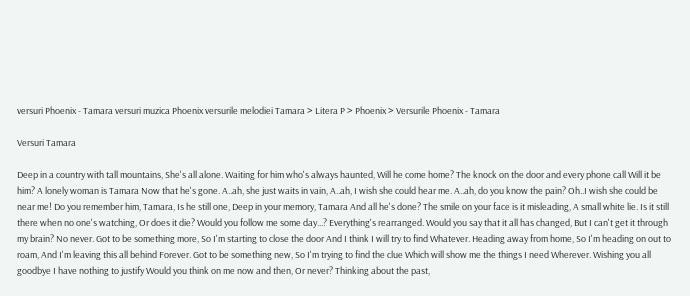versuri Phoenix - Tamara versuri muzica Phoenix versurile melodiei Tamara > Litera P > Phoenix > Versurile Phoenix - Tamara

Versuri Tamara

Deep in a country with tall mountains, She's all alone. Waiting for him who's always haunted, Will he come home? The knock on the door and every phone call Will it be him? A lonely woman is Tamara Now that he's gone. A..ah, she just waits in vain, A..ah, I wish she could hear me. A..ah, do you know the pain? Oh..I wish she could be near me! Do you remember him, Tamara, Is he still one, Deep in your memory, Tamara And all he's done? The smile on your face is it misleading, A small white lie. Is it still there when no one's watching, Or does it die? Would you follow me some day...? Everything's rearranged. Would you say that it all has changed, But I can't get it through my brain? No never. Got to be something more, So I'm starting to close the door And I think I will try to find Whatever. Heading away from home, So I'm heading on out to roam, And I'm leaving this all behind Forever. Got to be something new, So I'm trying to find the clue Which will show me the things I need Wherever. Wishing you all goodbye I have nothing to justify Would you think on me now and then, Or never? Thinking about the past,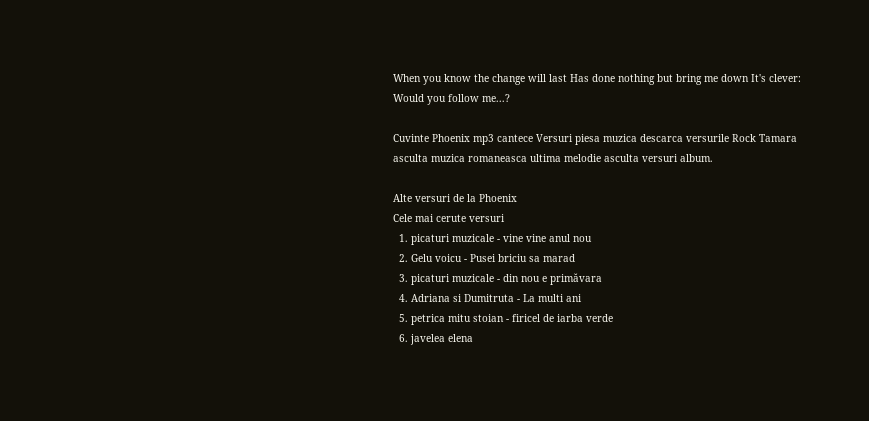When you know the change will last Has done nothing but bring me down It's clever: Would you follow me...?

Cuvinte Phoenix mp3 cantece Versuri piesa muzica descarca versurile Rock Tamara asculta muzica romaneasca ultima melodie asculta versuri album.

Alte versuri de la Phoenix
Cele mai cerute versuri
  1. picaturi muzicale - vine vine anul nou
  2. Gelu voicu - Pusei briciu sa marad
  3. picaturi muzicale - din nou e primăvara
  4. Adriana si Dumitruta - La multi ani
  5. petrica mitu stoian - firicel de iarba verde
  6. javelea elena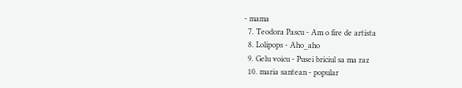- mama
  7. Teodora Pascu - Am o fire de artista
  8. Lolipops - Aho_aho
  9. Gelu voicu - Pusei briciul sa ma raz
  10. maria santean - popular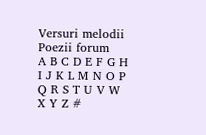Versuri melodii Poezii forum
A B C D E F G H I J K L M N O P Q R S T U V W X Y Z #